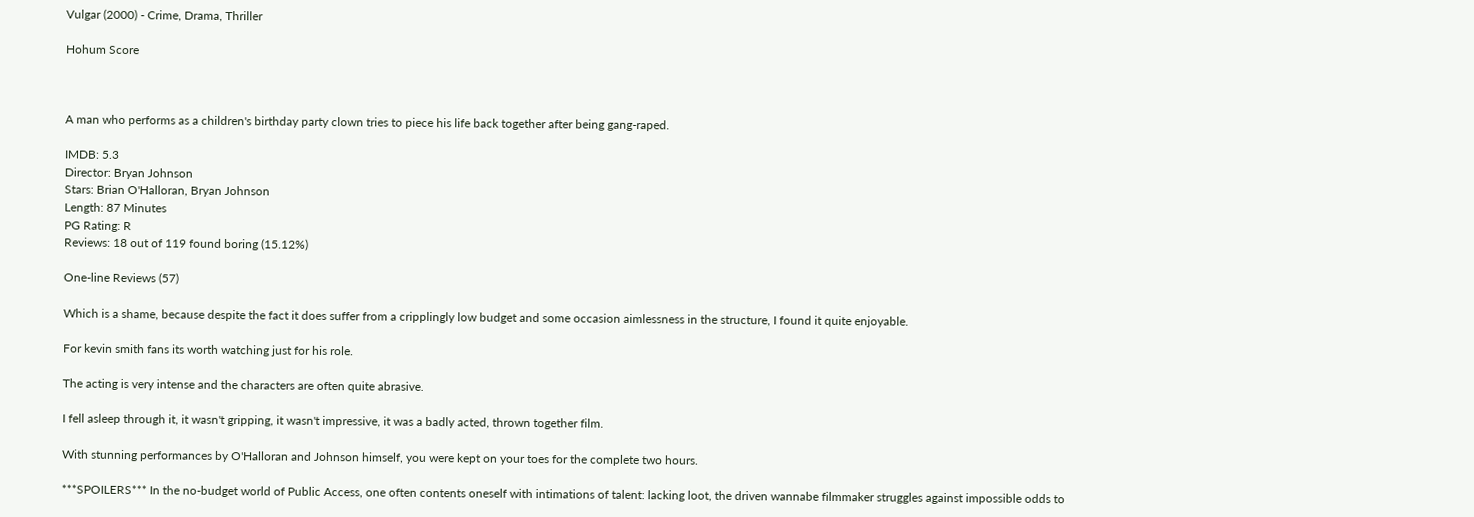Vulgar (2000) - Crime, Drama, Thriller

Hohum Score



A man who performs as a children's birthday party clown tries to piece his life back together after being gang-raped.

IMDB: 5.3
Director: Bryan Johnson
Stars: Brian O'Halloran, Bryan Johnson
Length: 87 Minutes
PG Rating: R
Reviews: 18 out of 119 found boring (15.12%)

One-line Reviews (57)

Which is a shame, because despite the fact it does suffer from a cripplingly low budget and some occasion aimlessness in the structure, I found it quite enjoyable.

For kevin smith fans its worth watching just for his role.

The acting is very intense and the characters are often quite abrasive.

I fell asleep through it, it wasn't gripping, it wasn't impressive, it was a badly acted, thrown together film.

With stunning performances by O'Halloran and Johnson himself, you were kept on your toes for the complete two hours.

***SPOILERS*** In the no-budget world of Public Access, one often contents oneself with intimations of talent: lacking loot, the driven wannabe filmmaker struggles against impossible odds to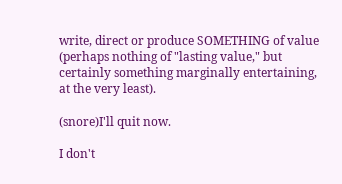write, direct or produce SOMETHING of value (perhaps nothing of "lasting value," but certainly something marginally entertaining, at the very least).

(snore)I'll quit now.

I don't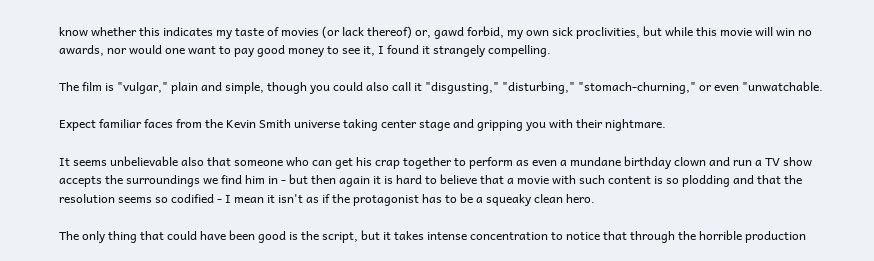know whether this indicates my taste of movies (or lack thereof) or, gawd forbid, my own sick proclivities, but while this movie will win no awards, nor would one want to pay good money to see it, I found it strangely compelling.

The film is "vulgar," plain and simple, though you could also call it "disgusting," "disturbing," "stomach-churning," or even "unwatchable.

Expect familiar faces from the Kevin Smith universe taking center stage and gripping you with their nightmare.

It seems unbelievable also that someone who can get his crap together to perform as even a mundane birthday clown and run a TV show accepts the surroundings we find him in - but then again it is hard to believe that a movie with such content is so plodding and that the resolution seems so codified - I mean it isn't as if the protagonist has to be a squeaky clean hero.

The only thing that could have been good is the script, but it takes intense concentration to notice that through the horrible production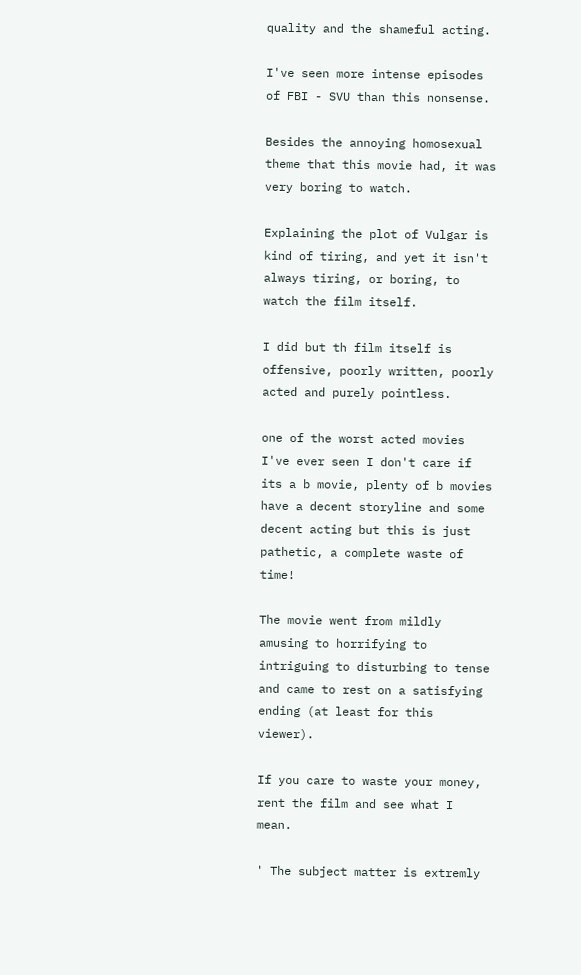quality and the shameful acting.

I've seen more intense episodes of FBI - SVU than this nonsense.

Besides the annoying homosexual theme that this movie had, it was very boring to watch.

Explaining the plot of Vulgar is kind of tiring, and yet it isn't always tiring, or boring, to watch the film itself.

I did but th film itself is offensive, poorly written, poorly acted and purely pointless.

one of the worst acted movies I've ever seen I don't care if its a b movie, plenty of b movies have a decent storyline and some decent acting but this is just pathetic, a complete waste of time!

The movie went from mildly amusing to horrifying to intriguing to disturbing to tense and came to rest on a satisfying ending (at least for this viewer).

If you care to waste your money, rent the film and see what I mean.

' The subject matter is extremly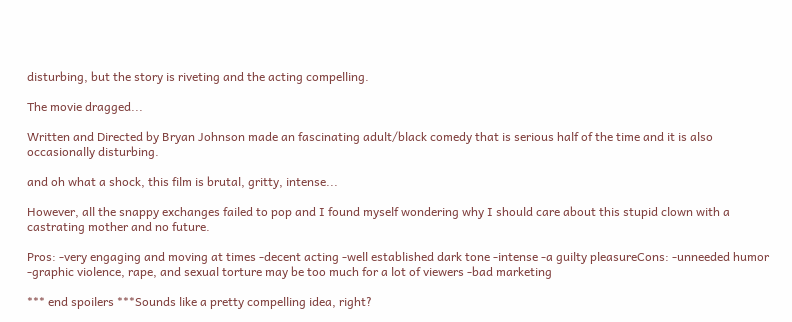disturbing, but the story is riveting and the acting compelling.

The movie dragged...

Written and Directed by Bryan Johnson made an fascinating adult/black comedy that is serious half of the time and it is also occasionally disturbing.

and oh what a shock, this film is brutal, gritty, intense...

However, all the snappy exchanges failed to pop and I found myself wondering why I should care about this stupid clown with a castrating mother and no future.

Pros: -very engaging and moving at times -decent acting -well established dark tone -intense -a guilty pleasureCons: -unneeded humor -graphic violence, rape, and sexual torture may be too much for a lot of viewers -bad marketing

*** end spoilers ***Sounds like a pretty compelling idea, right?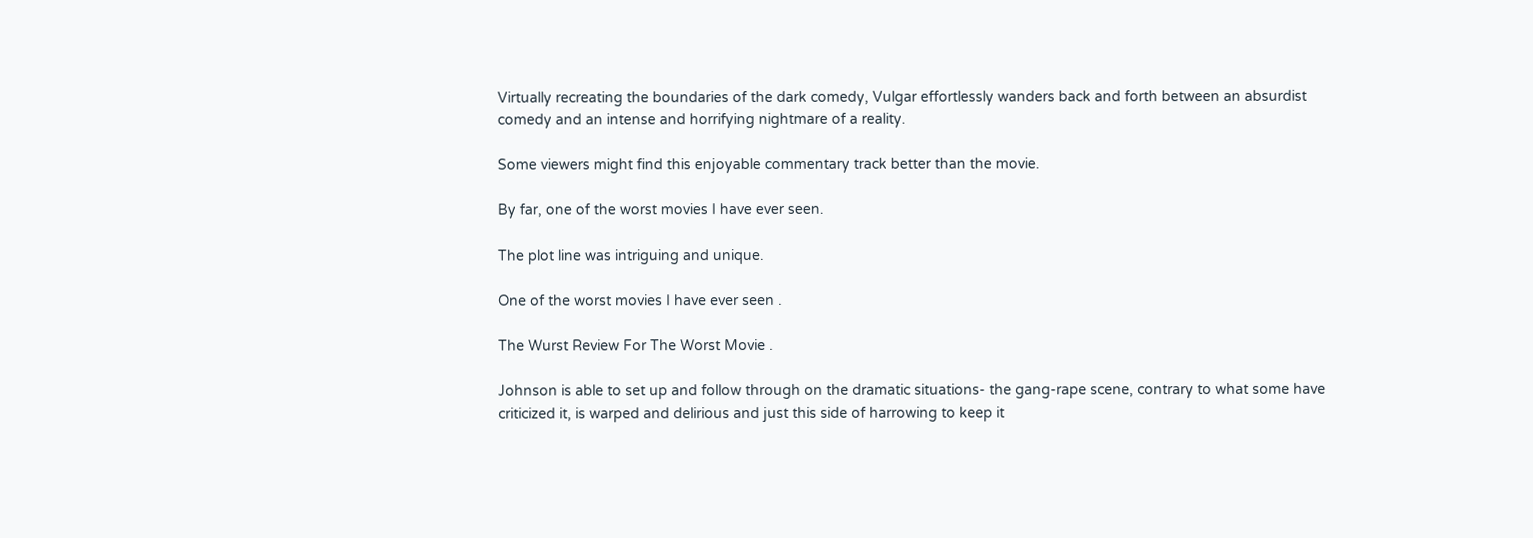Virtually recreating the boundaries of the dark comedy, Vulgar effortlessly wanders back and forth between an absurdist comedy and an intense and horrifying nightmare of a reality.

Some viewers might find this enjoyable commentary track better than the movie.

By far, one of the worst movies I have ever seen.

The plot line was intriguing and unique.

One of the worst movies I have ever seen .

The Wurst Review For The Worst Movie .

Johnson is able to set up and follow through on the dramatic situations- the gang-rape scene, contrary to what some have criticized it, is warped and delirious and just this side of harrowing to keep it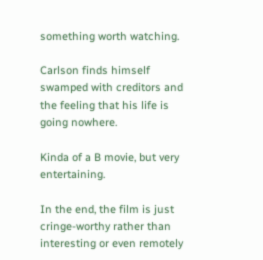something worth watching.

Carlson finds himself swamped with creditors and the feeling that his life is going nowhere.

Kinda of a B movie, but very entertaining.

In the end, the film is just cringe-worthy rather than interesting or even remotely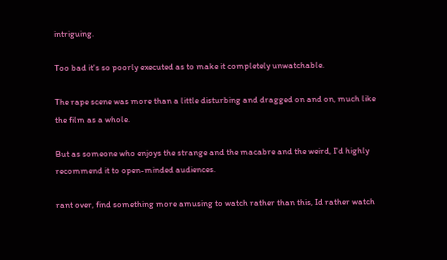intriguing.

Too bad it's so poorly executed as to make it completely unwatchable.

The rape scene was more than a little disturbing and dragged on and on, much like the film as a whole.

But as someone who enjoys the strange and the macabre and the weird, I'd highly recommend it to open-minded audiences.

rant over, find something more amusing to watch rather than this, Id rather watch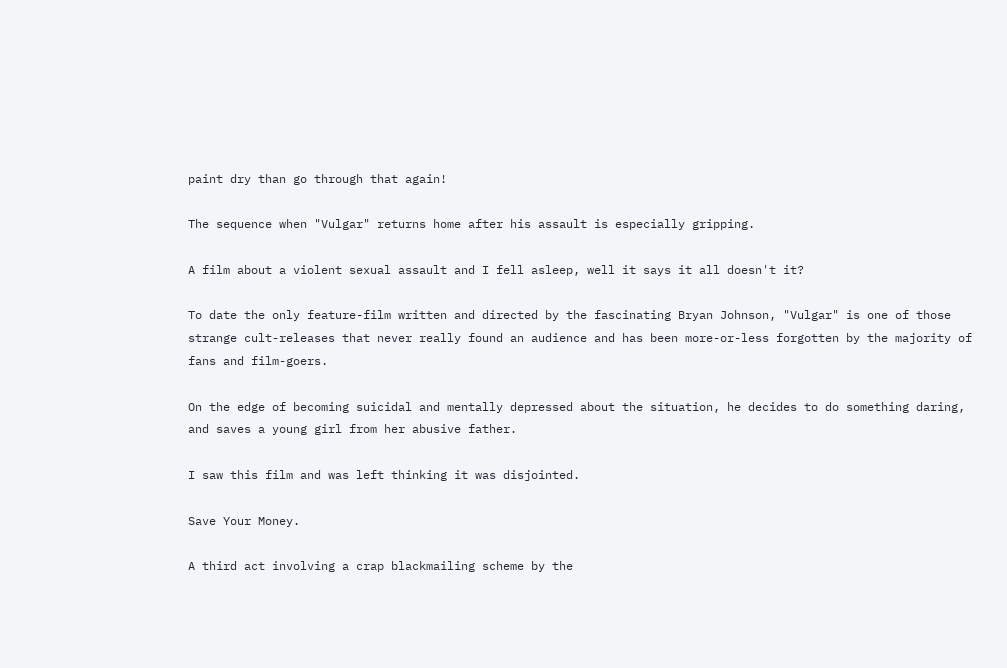paint dry than go through that again!

The sequence when "Vulgar" returns home after his assault is especially gripping.

A film about a violent sexual assault and I fell asleep, well it says it all doesn't it?

To date the only feature-film written and directed by the fascinating Bryan Johnson, "Vulgar" is one of those strange cult-releases that never really found an audience and has been more-or-less forgotten by the majority of fans and film-goers.

On the edge of becoming suicidal and mentally depressed about the situation, he decides to do something daring, and saves a young girl from her abusive father.

I saw this film and was left thinking it was disjointed.

Save Your Money.

A third act involving a crap blackmailing scheme by the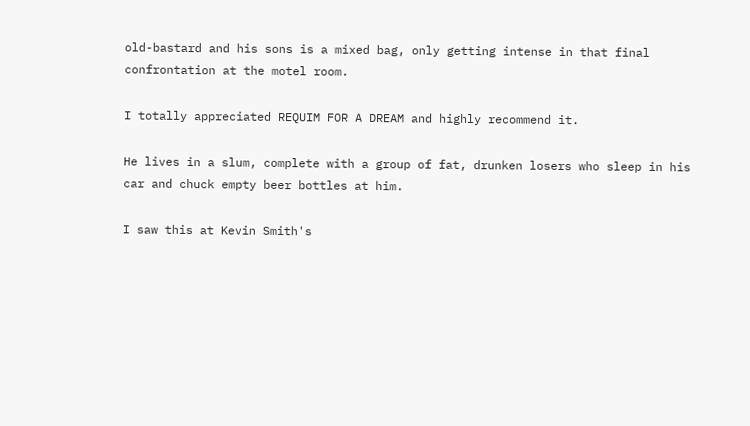old-bastard and his sons is a mixed bag, only getting intense in that final confrontation at the motel room.

I totally appreciated REQUIM FOR A DREAM and highly recommend it.

He lives in a slum, complete with a group of fat, drunken losers who sleep in his car and chuck empty beer bottles at him.

I saw this at Kevin Smith's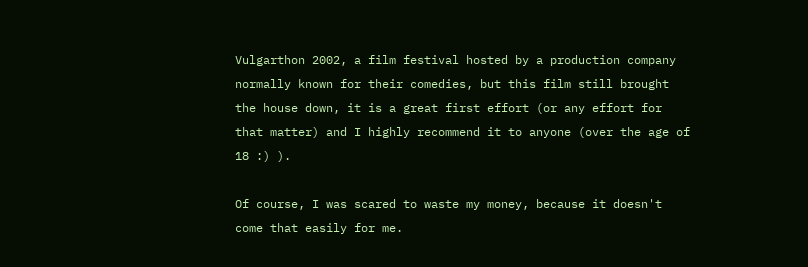Vulgarthon 2002, a film festival hosted by a production company normally known for their comedies, but this film still brought the house down, it is a great first effort (or any effort for that matter) and I highly recommend it to anyone (over the age of 18 :) ).

Of course, I was scared to waste my money, because it doesn't come that easily for me.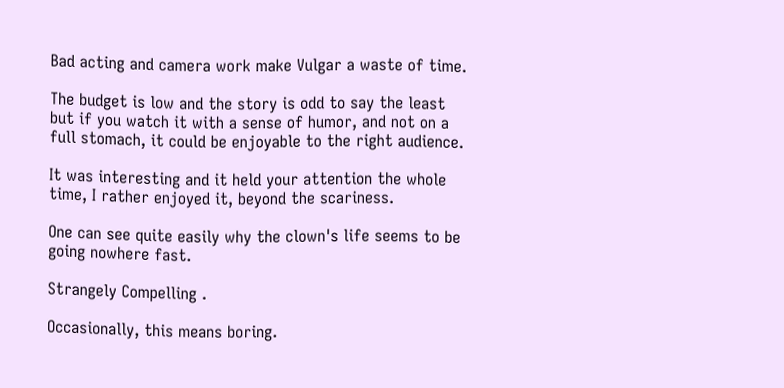Bad acting and camera work make Vulgar a waste of time.

The budget is low and the story is odd to say the least but if you watch it with a sense of humor, and not on a full stomach, it could be enjoyable to the right audience.

It was interesting and it held your attention the whole time, I rather enjoyed it, beyond the scariness.

One can see quite easily why the clown's life seems to be going nowhere fast.

Strangely Compelling .

Occasionally, this means boring.